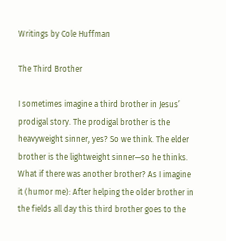Writings by Cole Huffman

The Third Brother

I sometimes imagine a third brother in Jesus’ prodigal story. The prodigal brother is the heavyweight sinner, yes? So we think. The elder brother is the lightweight sinner—so he thinks. What if there was another brother? As I imagine it (humor me): After helping the older brother in the fields all day this third brother goes to the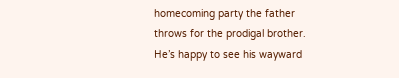homecoming party the father throws for the prodigal brother. He’s happy to see his wayward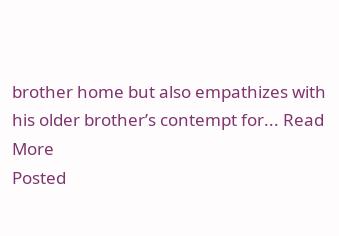brother home but also empathizes with his older brother’s contempt for... Read More
Posted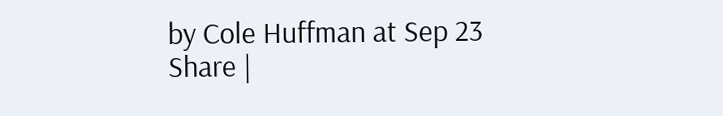by Cole Huffman at Sep 23
Share |